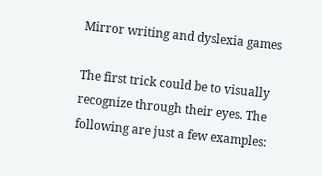Mirror writing and dyslexia games

The first trick could be to visually recognize through their eyes. The following are just a few examples: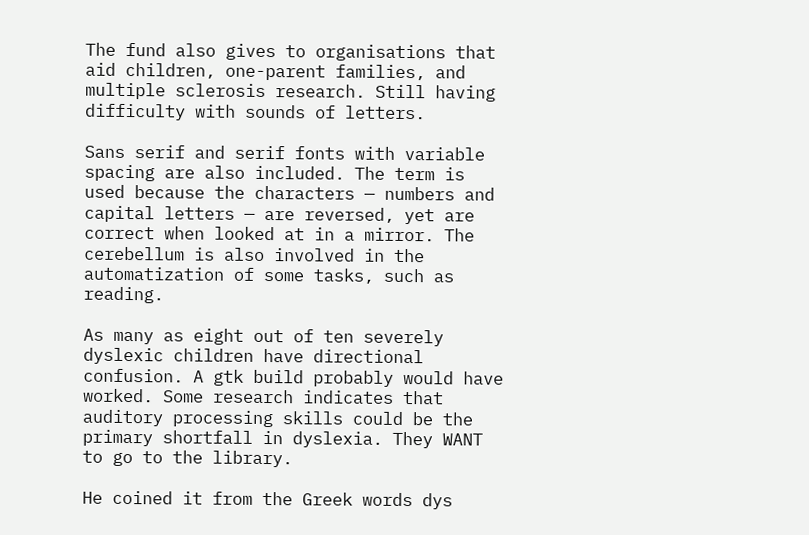The fund also gives to organisations that aid children, one-parent families, and multiple sclerosis research. Still having difficulty with sounds of letters.

Sans serif and serif fonts with variable spacing are also included. The term is used because the characters — numbers and capital letters — are reversed, yet are correct when looked at in a mirror. The cerebellum is also involved in the automatization of some tasks, such as reading.

As many as eight out of ten severely dyslexic children have directional confusion. A gtk build probably would have worked. Some research indicates that auditory processing skills could be the primary shortfall in dyslexia. They WANT to go to the library.

He coined it from the Greek words dys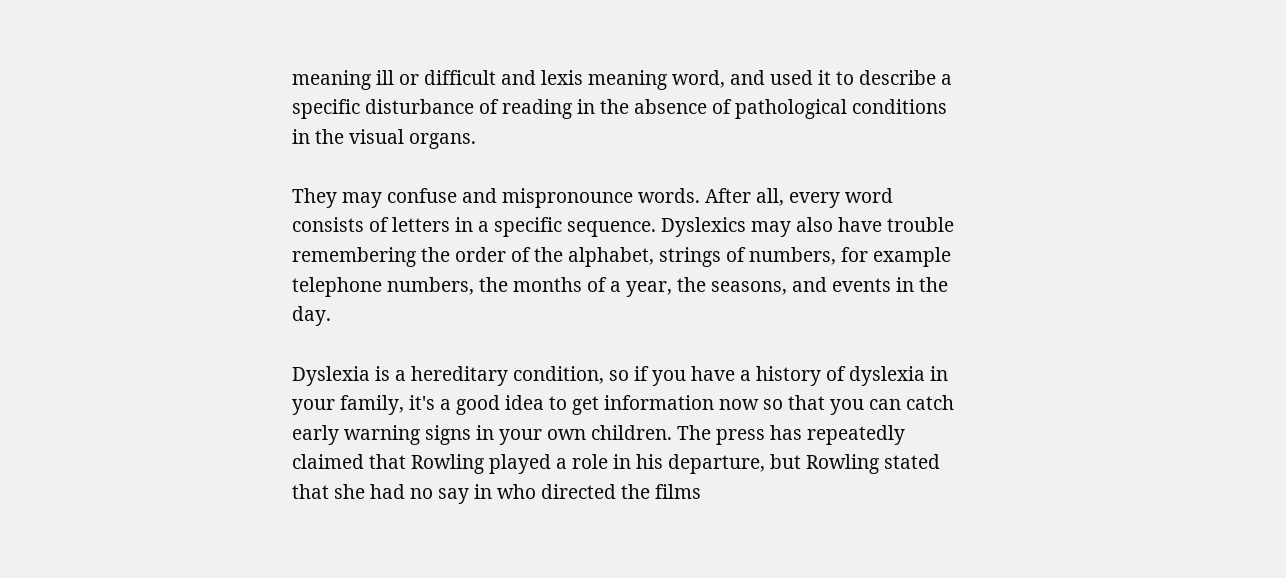meaning ill or difficult and lexis meaning word, and used it to describe a specific disturbance of reading in the absence of pathological conditions in the visual organs.

They may confuse and mispronounce words. After all, every word consists of letters in a specific sequence. Dyslexics may also have trouble remembering the order of the alphabet, strings of numbers, for example telephone numbers, the months of a year, the seasons, and events in the day.

Dyslexia is a hereditary condition, so if you have a history of dyslexia in your family, it's a good idea to get information now so that you can catch early warning signs in your own children. The press has repeatedly claimed that Rowling played a role in his departure, but Rowling stated that she had no say in who directed the films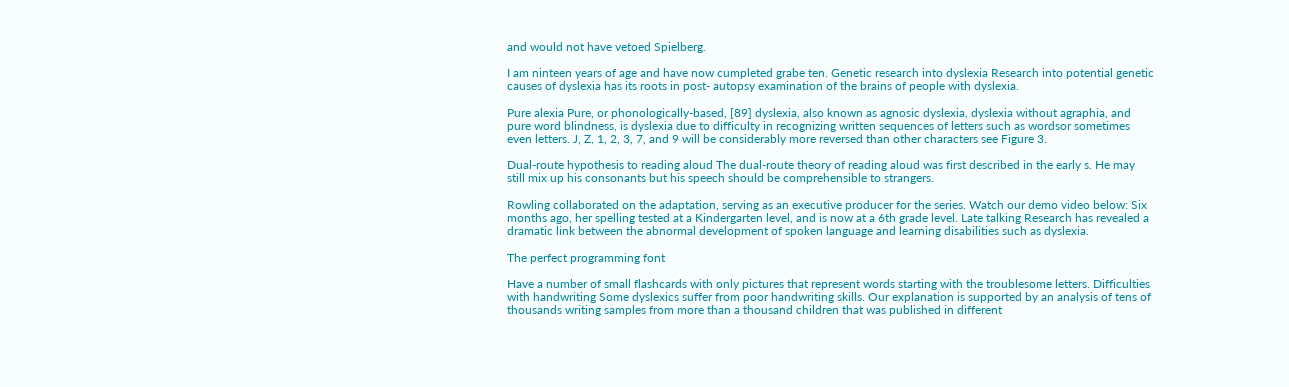and would not have vetoed Spielberg.

I am ninteen years of age and have now cumpleted grabe ten. Genetic research into dyslexia Research into potential genetic causes of dyslexia has its roots in post- autopsy examination of the brains of people with dyslexia.

Pure alexia Pure, or phonologically-based, [89] dyslexia, also known as agnosic dyslexia, dyslexia without agraphia, and pure word blindness, is dyslexia due to difficulty in recognizing written sequences of letters such as wordsor sometimes even letters. J, Z, 1, 2, 3, 7, and 9 will be considerably more reversed than other characters see Figure 3.

Dual-route hypothesis to reading aloud The dual-route theory of reading aloud was first described in the early s. He may still mix up his consonants but his speech should be comprehensible to strangers.

Rowling collaborated on the adaptation, serving as an executive producer for the series. Watch our demo video below: Six months ago, her spelling tested at a Kindergarten level, and is now at a 6th grade level. Late talking Research has revealed a dramatic link between the abnormal development of spoken language and learning disabilities such as dyslexia.

The perfect programming font

Have a number of small flashcards with only pictures that represent words starting with the troublesome letters. Difficulties with handwriting Some dyslexics suffer from poor handwriting skills. Our explanation is supported by an analysis of tens of thousands writing samples from more than a thousand children that was published in different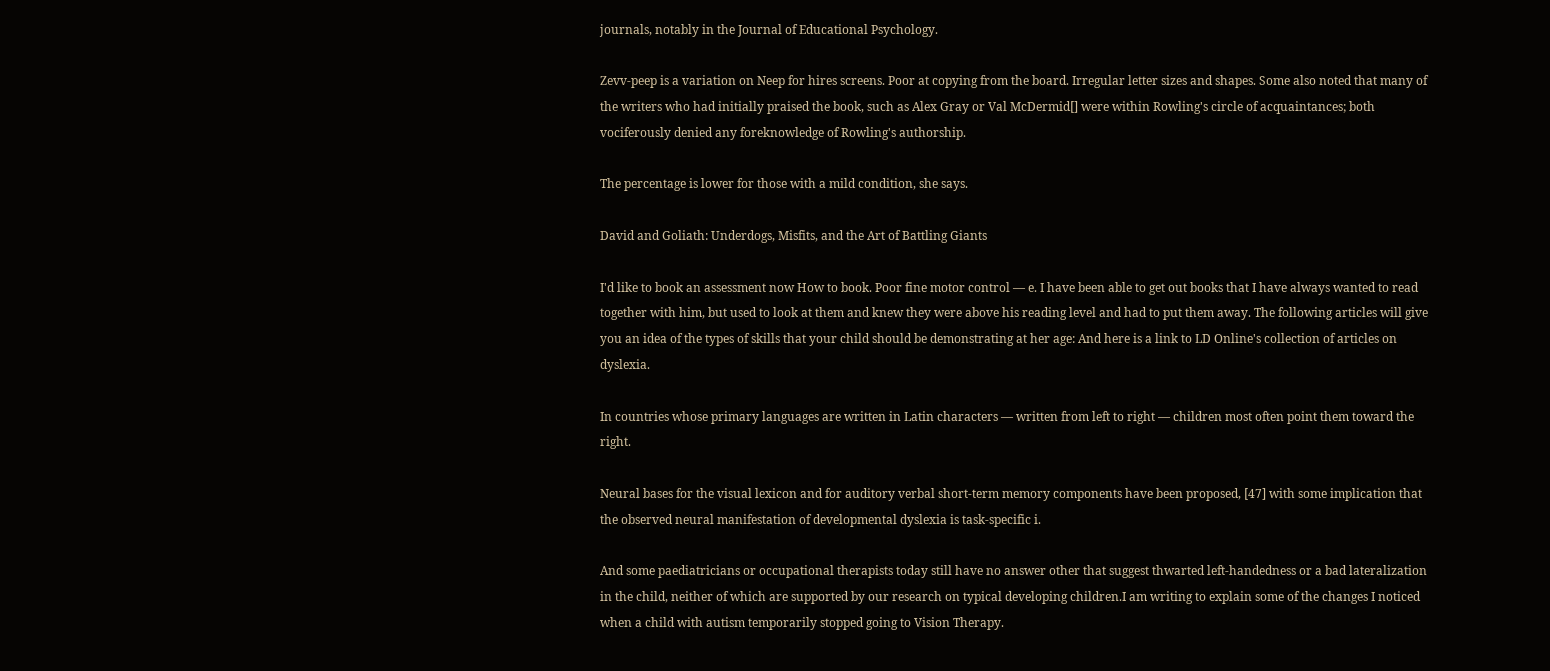journals, notably in the Journal of Educational Psychology.

Zevv-peep is a variation on Neep for hires screens. Poor at copying from the board. Irregular letter sizes and shapes. Some also noted that many of the writers who had initially praised the book, such as Alex Gray or Val McDermid[] were within Rowling's circle of acquaintances; both vociferously denied any foreknowledge of Rowling's authorship.

The percentage is lower for those with a mild condition, she says.

David and Goliath: Underdogs, Misfits, and the Art of Battling Giants

I'd like to book an assessment now How to book. Poor fine motor control — e. I have been able to get out books that I have always wanted to read together with him, but used to look at them and knew they were above his reading level and had to put them away. The following articles will give you an idea of the types of skills that your child should be demonstrating at her age: And here is a link to LD Online's collection of articles on dyslexia.

In countries whose primary languages are written in Latin characters — written from left to right — children most often point them toward the right.

Neural bases for the visual lexicon and for auditory verbal short-term memory components have been proposed, [47] with some implication that the observed neural manifestation of developmental dyslexia is task-specific i.

And some paediatricians or occupational therapists today still have no answer other that suggest thwarted left-handedness or a bad lateralization in the child, neither of which are supported by our research on typical developing children.I am writing to explain some of the changes I noticed when a child with autism temporarily stopped going to Vision Therapy.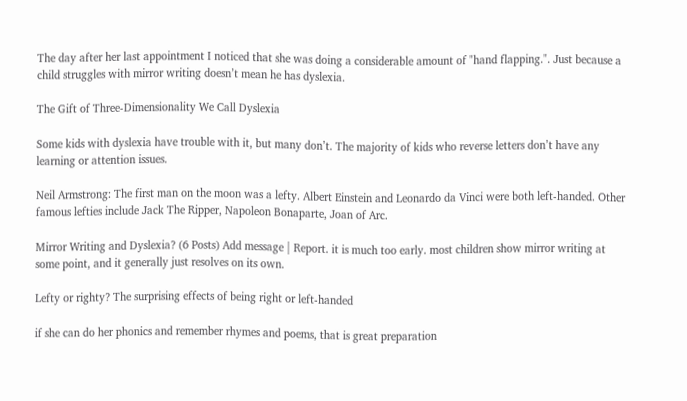The day after her last appointment I noticed that she was doing a considerable amount of "hand flapping.". Just because a child struggles with mirror writing doesn’t mean he has dyslexia.

The Gift of Three-Dimensionality We Call Dyslexia

Some kids with dyslexia have trouble with it, but many don’t. The majority of kids who reverse letters don’t have any learning or attention issues.

Neil Armstrong: The first man on the moon was a lefty. Albert Einstein and Leonardo da Vinci were both left-handed. Other famous lefties include Jack The Ripper, Napoleon Bonaparte, Joan of Arc.

Mirror Writing and Dyslexia? (6 Posts) Add message | Report. it is much too early. most children show mirror writing at some point, and it generally just resolves on its own.

Lefty or righty? The surprising effects of being right or left-handed

if she can do her phonics and remember rhymes and poems, that is great preparation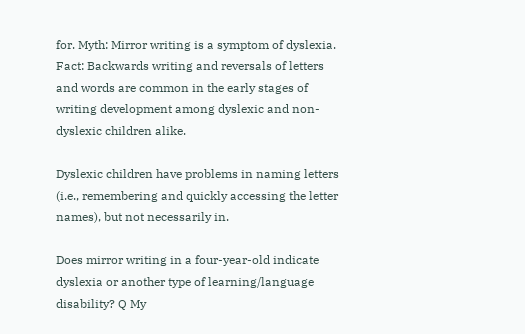for. Myth: Mirror writing is a symptom of dyslexia. Fact: Backwards writing and reversals of letters and words are common in the early stages of writing development among dyslexic and non-dyslexic children alike.

Dyslexic children have problems in naming letters (i.e., remembering and quickly accessing the letter names), but not necessarily in.

Does mirror writing in a four-year-old indicate dyslexia or another type of learning/language disability? Q My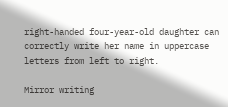right-handed four-year-old daughter can correctly write her name in uppercase letters from left to right.

Mirror writing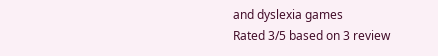and dyslexia games
Rated 3/5 based on 3 review